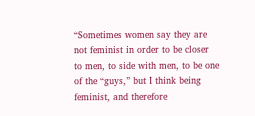“Sometimes women say they are not feminist in order to be closer to men, to side with men, to be one of the “guys,” but I think being feminist, and therefore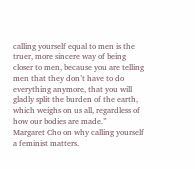calling yourself equal to men is the truer, more sincere way of being closer to men, because you are telling men that they don’t have to do everything anymore, that you will gladly split the burden of the earth, which weighs on us all, regardless of how our bodies are made.”
Margaret Cho on why calling yourself a feminist matters.